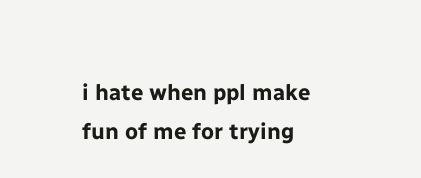i hate when ppl make fun of me for trying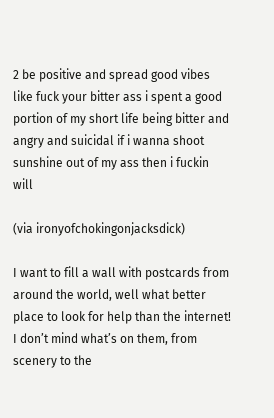2 be positive and spread good vibes like fuck your bitter ass i spent a good portion of my short life being bitter and angry and suicidal if i wanna shoot sunshine out of my ass then i fuckin will

(via ironyofchokingonjacksdick)

I want to fill a wall with postcards from around the world, well what better place to look for help than the internet!
I don’t mind what’s on them, from scenery to the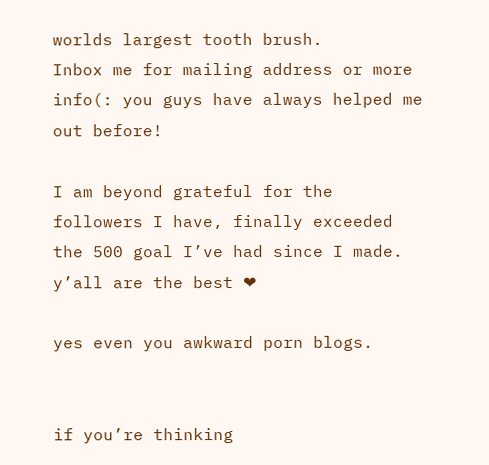worlds largest tooth brush.
Inbox me for mailing address or more info(: you guys have always helped me out before!

I am beyond grateful for the followers I have, finally exceeded the 500 goal I’ve had since I made.
y’all are the best ❤

yes even you awkward porn blogs.


if you’re thinking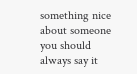something nice about someone you should always say it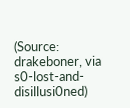(Source: drakeboner, via s0-lost-and-disillusi0ned)